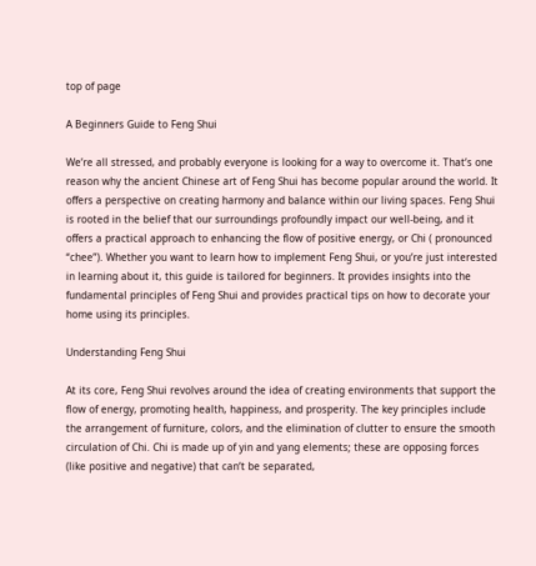top of page

A Beginners Guide to Feng Shui

We’re all stressed, and probably everyone is looking for a way to overcome it. That’s one reason why the ancient Chinese art of Feng Shui has become popular around the world. It offers a perspective on creating harmony and balance within our living spaces. Feng Shui is rooted in the belief that our surroundings profoundly impact our well-being, and it offers a practical approach to enhancing the flow of positive energy, or Chi ( pronounced “chee”). Whether you want to learn how to implement Feng Shui, or you’re just interested in learning about it, this guide is tailored for beginners. It provides insights into the fundamental principles of Feng Shui and provides practical tips on how to decorate your home using its principles.

Understanding Feng Shui

At its core, Feng Shui revolves around the idea of creating environments that support the flow of energy, promoting health, happiness, and prosperity. The key principles include the arrangement of furniture, colors, and the elimination of clutter to ensure the smooth circulation of Chi. Chi is made up of yin and yang elements; these are opposing forces (like positive and negative) that can’t be separated,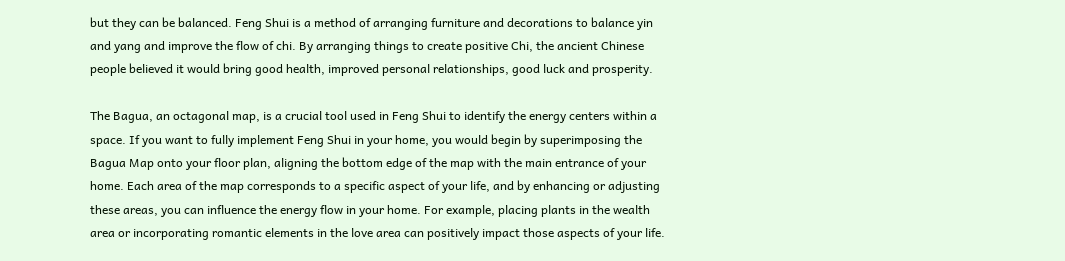but they can be balanced. Feng Shui is a method of arranging furniture and decorations to balance yin and yang and improve the flow of chi. By arranging things to create positive Chi, the ancient Chinese people believed it would bring good health, improved personal relationships, good luck and prosperity.

The Bagua, an octagonal map, is a crucial tool used in Feng Shui to identify the energy centers within a space. If you want to fully implement Feng Shui in your home, you would begin by superimposing the Bagua Map onto your floor plan, aligning the bottom edge of the map with the main entrance of your home. Each area of the map corresponds to a specific aspect of your life, and by enhancing or adjusting these areas, you can influence the energy flow in your home. For example, placing plants in the wealth area or incorporating romantic elements in the love area can positively impact those aspects of your life.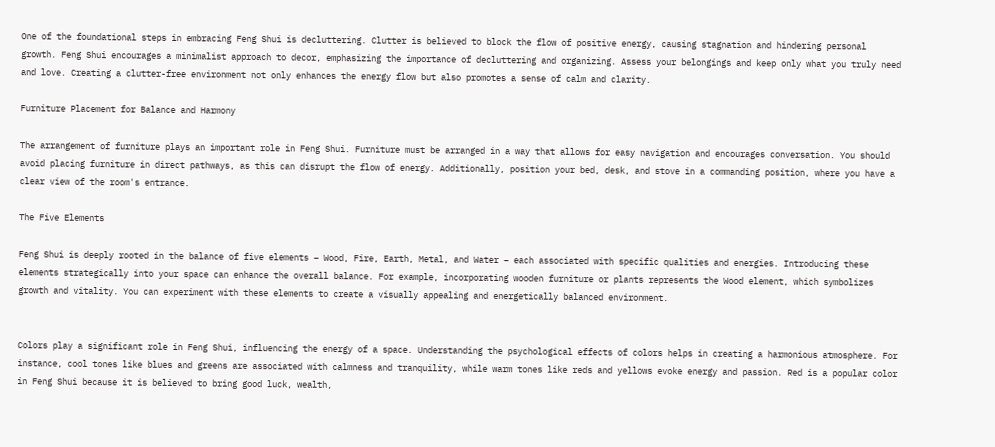One of the foundational steps in embracing Feng Shui is decluttering. Clutter is believed to block the flow of positive energy, causing stagnation and hindering personal growth. Feng Shui encourages a minimalist approach to decor, emphasizing the importance of decluttering and organizing. Assess your belongings and keep only what you truly need and love. Creating a clutter-free environment not only enhances the energy flow but also promotes a sense of calm and clarity.

Furniture Placement for Balance and Harmony

The arrangement of furniture plays an important role in Feng Shui. Furniture must be arranged in a way that allows for easy navigation and encourages conversation. You should avoid placing furniture in direct pathways, as this can disrupt the flow of energy. Additionally, position your bed, desk, and stove in a commanding position, where you have a clear view of the room's entrance.

The Five Elements

Feng Shui is deeply rooted in the balance of five elements – Wood, Fire, Earth, Metal, and Water – each associated with specific qualities and energies. Introducing these elements strategically into your space can enhance the overall balance. For example, incorporating wooden furniture or plants represents the Wood element, which symbolizes growth and vitality. You can experiment with these elements to create a visually appealing and energetically balanced environment.


Colors play a significant role in Feng Shui, influencing the energy of a space. Understanding the psychological effects of colors helps in creating a harmonious atmosphere. For instance, cool tones like blues and greens are associated with calmness and tranquility, while warm tones like reds and yellows evoke energy and passion. Red is a popular color in Feng Shui because it is believed to bring good luck, wealth,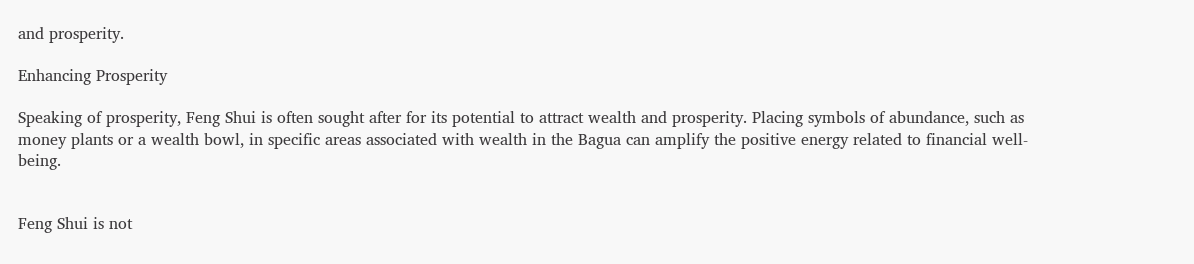and prosperity.

Enhancing Prosperity

Speaking of prosperity, Feng Shui is often sought after for its potential to attract wealth and prosperity. Placing symbols of abundance, such as money plants or a wealth bowl, in specific areas associated with wealth in the Bagua can amplify the positive energy related to financial well-being.


Feng Shui is not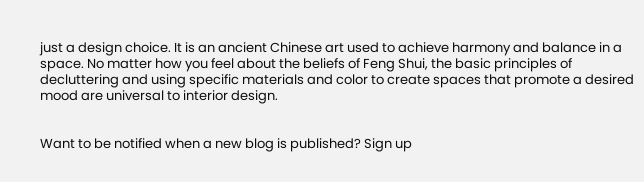just a design choice. It is an ancient Chinese art used to achieve harmony and balance in a space. No matter how you feel about the beliefs of Feng Shui, the basic principles of decluttering and using specific materials and color to create spaces that promote a desired mood are universal to interior design.


Want to be notified when a new blog is published? Sign up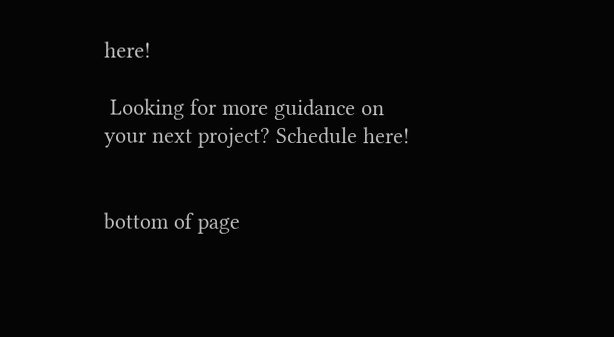here!

 Looking for more guidance on your next project? Schedule here!


bottom of page